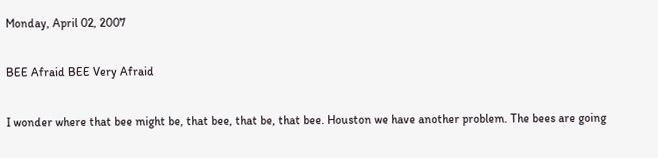Monday, April 02, 2007

BEE Afraid BEE Very Afraid

I wonder where that bee might be, that bee, that be, that bee. Houston we have another problem. The bees are going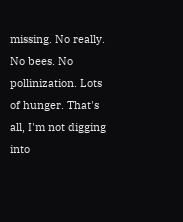missing. No really. No bees. No pollinization. Lots of hunger. That's all, I'm not digging into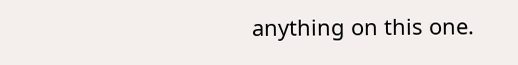anything on this one.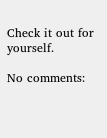Check it out for yourself.

No comments: